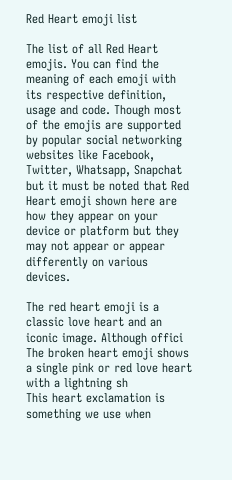Red Heart emoji list

The list of all Red Heart emojis. You can find the meaning of each emoji with its respective definition, usage and code. Though most of the emojis are supported by popular social networking websites like Facebook, Twitter, Whatsapp, Snapchat but it must be noted that Red Heart emoji shown here are how they appear on your device or platform but they may not appear or appear differently on various devices.

The red heart emoji is a classic love heart and an iconic image. Although offici
The broken heart emoji shows a single pink or red love heart with a lightning sh
This heart exclamation is something we use when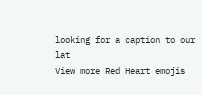looking for a caption to our lat
View more Red Heart emojis